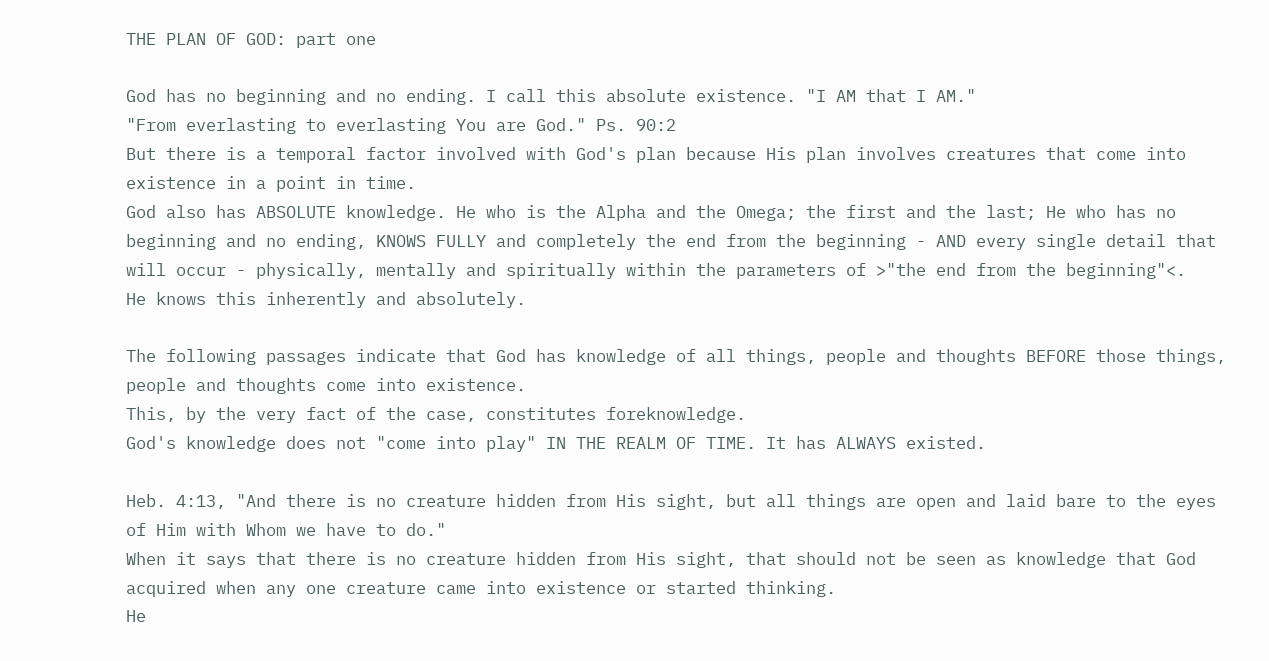THE PLAN OF GOD: part one

God has no beginning and no ending. I call this absolute existence. "I AM that I AM."
"From everlasting to everlasting You are God." Ps. 90:2
But there is a temporal factor involved with God's plan because His plan involves creatures that come into existence in a point in time.
God also has ABSOLUTE knowledge. He who is the Alpha and the Omega; the first and the last; He who has no beginning and no ending, KNOWS FULLY and completely the end from the beginning - AND every single detail that will occur - physically, mentally and spiritually within the parameters of >"the end from the beginning"<.
He knows this inherently and absolutely.

The following passages indicate that God has knowledge of all things, people and thoughts BEFORE those things, people and thoughts come into existence.
This, by the very fact of the case, constitutes foreknowledge.
God's knowledge does not "come into play" IN THE REALM OF TIME. It has ALWAYS existed.

Heb. 4:13, "And there is no creature hidden from His sight, but all things are open and laid bare to the eyes of Him with Whom we have to do."
When it says that there is no creature hidden from His sight, that should not be seen as knowledge that God acquired when any one creature came into existence or started thinking.
He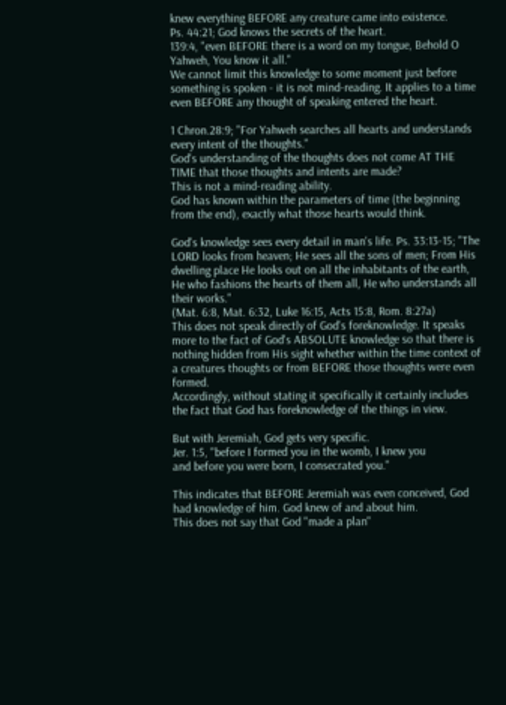knew everything BEFORE any creature came into existence.
Ps. 44:21; God knows the secrets of the heart.
139:4, "even BEFORE there is a word on my tongue, Behold O Yahweh, You know it all."
We cannot limit this knowledge to some moment just before something is spoken - it is not mind-reading. It applies to a time even BEFORE any thought of speaking entered the heart.

1 Chron.28:9; "For Yahweh searches all hearts and understands every intent of the thoughts."
God's understanding of the thoughts does not come AT THE TIME that those thoughts and intents are made?
This is not a mind-reading ability.
God has known within the parameters of time (the beginning from the end), exactly what those hearts would think.

God's knowledge sees every detail in man's life. Ps. 33:13-15; "The LORD looks from heaven; He sees all the sons of men; From His dwelling place He looks out on all the inhabitants of the earth, He who fashions the hearts of them all, He who understands all their works."
(Mat. 6:8, Mat. 6:32, Luke 16:15, Acts 15:8, Rom. 8:27a)
This does not speak directly of God's foreknowledge. It speaks more to the fact of God's ABSOLUTE knowledge so that there is nothing hidden from His sight whether within the time context of a creatures thoughts or from BEFORE those thoughts were even formed.
Accordingly, without stating it specifically it certainly includes the fact that God has foreknowledge of the things in view.

But with Jeremiah, God gets very specific.
Jer. 1:5, "before I formed you in the womb, I knew you
and before you were born, I consecrated you."

This indicates that BEFORE Jeremiah was even conceived, God had knowledge of him. God knew of and about him.
This does not say that God "made a plan"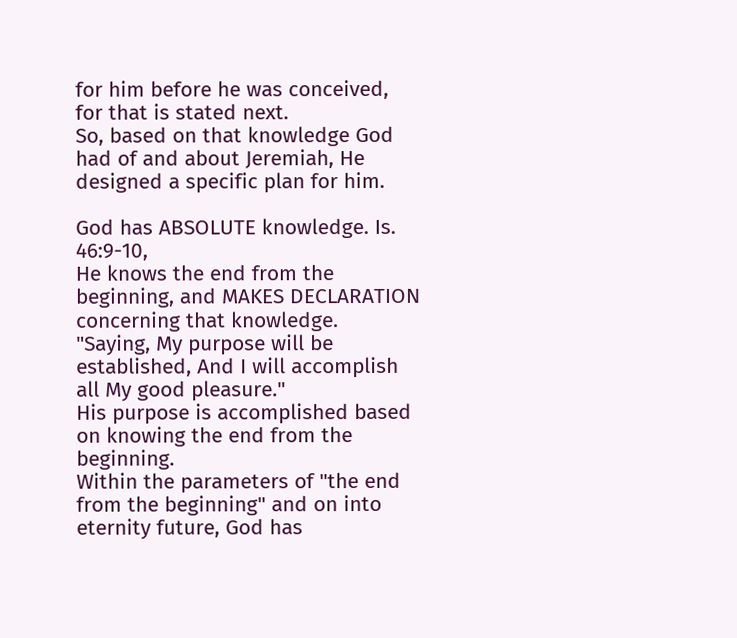for him before he was conceived, for that is stated next.
So, based on that knowledge God had of and about Jeremiah, He designed a specific plan for him.

God has ABSOLUTE knowledge. Is. 46:9-10,
He knows the end from the beginning, and MAKES DECLARATION concerning that knowledge.
"Saying, My purpose will be established, And I will accomplish all My good pleasure."
His purpose is accomplished based on knowing the end from the beginning.
Within the parameters of "the end from the beginning" and on into eternity future, God has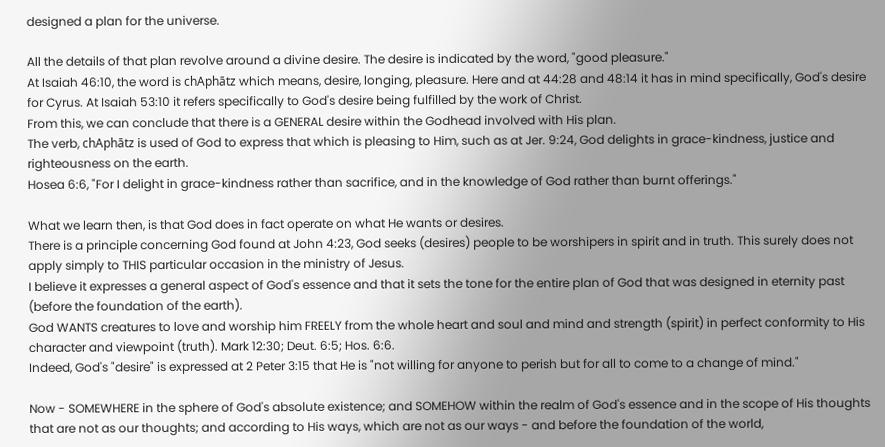designed a plan for the universe.

All the details of that plan revolve around a divine desire. The desire is indicated by the word, "good pleasure."
At Isaiah 46:10, the word is chAphātz which means, desire, longing, pleasure. Here and at 44:28 and 48:14 it has in mind specifically, God's desire for Cyrus. At Isaiah 53:10 it refers specifically to God's desire being fulfilled by the work of Christ.
From this, we can conclude that there is a GENERAL desire within the Godhead involved with His plan.
The verb, chAphātz is used of God to express that which is pleasing to Him, such as at Jer. 9:24, God delights in grace-kindness, justice and righteousness on the earth.
Hosea 6:6, "For I delight in grace-kindness rather than sacrifice, and in the knowledge of God rather than burnt offerings."

What we learn then, is that God does in fact operate on what He wants or desires.
There is a principle concerning God found at John 4:23, God seeks (desires) people to be worshipers in spirit and in truth. This surely does not apply simply to THIS particular occasion in the ministry of Jesus.
I believe it expresses a general aspect of God's essence and that it sets the tone for the entire plan of God that was designed in eternity past (before the foundation of the earth).
God WANTS creatures to love and worship him FREELY from the whole heart and soul and mind and strength (spirit) in perfect conformity to His character and viewpoint (truth). Mark 12:30; Deut. 6:5; Hos. 6:6.
Indeed, God's "desire" is expressed at 2 Peter 3:15 that He is "not willing for anyone to perish but for all to come to a change of mind."

Now - SOMEWHERE in the sphere of God's absolute existence; and SOMEHOW within the realm of God's essence and in the scope of His thoughts that are not as our thoughts; and according to His ways, which are not as our ways - and before the foundation of the world,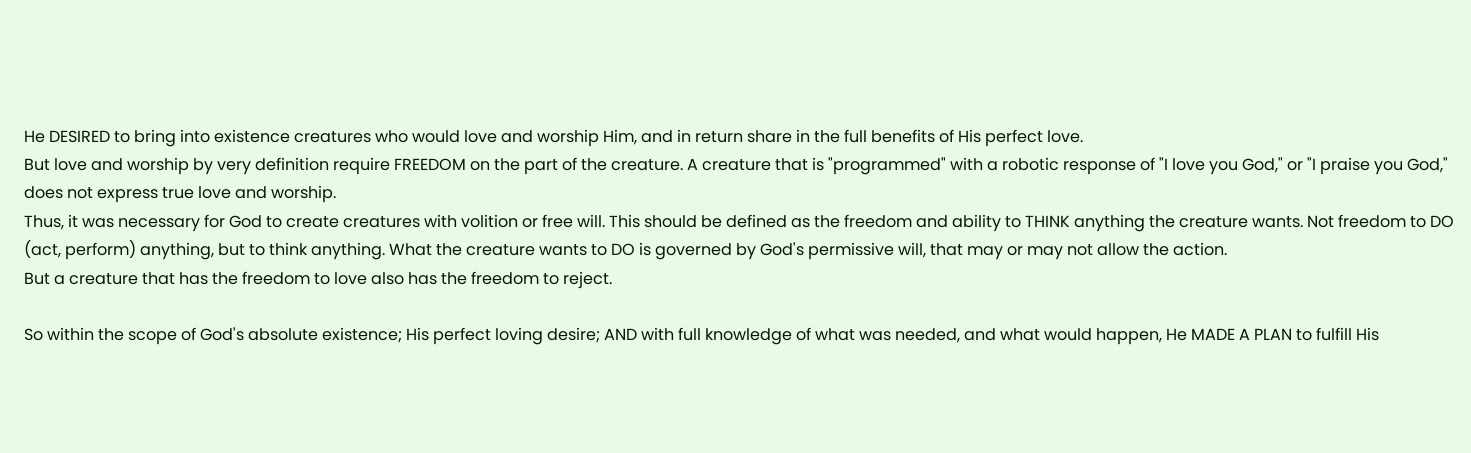He DESIRED to bring into existence creatures who would love and worship Him, and in return share in the full benefits of His perfect love.
But love and worship by very definition require FREEDOM on the part of the creature. A creature that is "programmed" with a robotic response of "I love you God," or "I praise you God," does not express true love and worship.
Thus, it was necessary for God to create creatures with volition or free will. This should be defined as the freedom and ability to THINK anything the creature wants. Not freedom to DO (act, perform) anything, but to think anything. What the creature wants to DO is governed by God's permissive will, that may or may not allow the action.
But a creature that has the freedom to love also has the freedom to reject.

So within the scope of God's absolute existence; His perfect loving desire; AND with full knowledge of what was needed, and what would happen, He MADE A PLAN to fulfill His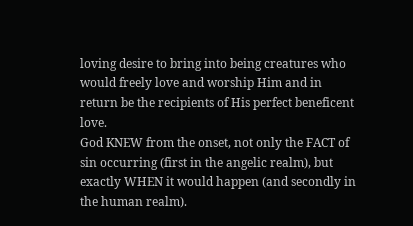loving desire to bring into being creatures who would freely love and worship Him and in return be the recipients of His perfect beneficent love.
God KNEW from the onset, not only the FACT of sin occurring (first in the angelic realm), but exactly WHEN it would happen (and secondly in the human realm).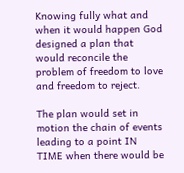Knowing fully what and when it would happen God designed a plan that would reconcile the problem of freedom to love and freedom to reject.

The plan would set in motion the chain of events leading to a point IN TIME when there would be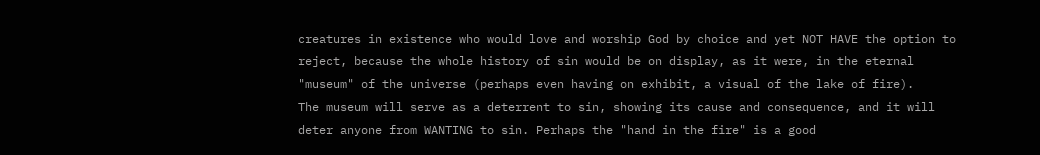creatures in existence who would love and worship God by choice and yet NOT HAVE the option to reject, because the whole history of sin would be on display, as it were, in the eternal "museum" of the universe (perhaps even having on exhibit, a visual of the lake of fire).
The museum will serve as a deterrent to sin, showing its cause and consequence, and it will deter anyone from WANTING to sin. Perhaps the "hand in the fire" is a good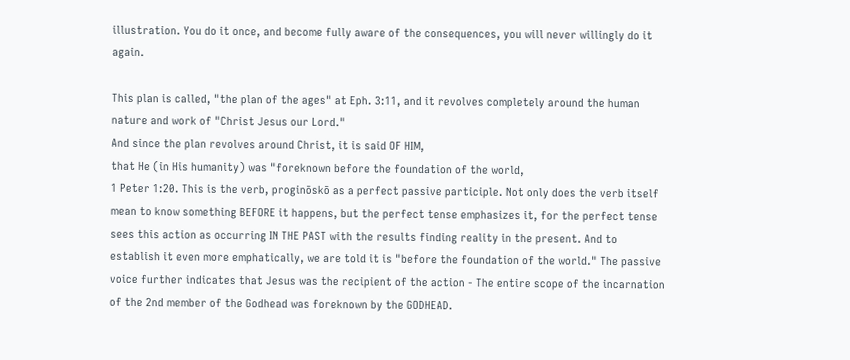illustration. You do it once, and become fully aware of the consequences, you will never willingly do it again.

This plan is called, "the plan of the ages" at Eph. 3:11, and it revolves completely around the human nature and work of "Christ Jesus our Lord."
And since the plan revolves around Christ, it is said OF HIM,
that He (in His humanity) was "foreknown before the foundation of the world,
1 Peter 1:20. This is the verb, proginōskō as a perfect passive participle. Not only does the verb itself mean to know something BEFORE it happens, but the perfect tense emphasizes it, for the perfect tense sees this action as occurring IN THE PAST with the results finding reality in the present. And to establish it even more emphatically, we are told it is "before the foundation of the world." The passive voice further indicates that Jesus was the recipient of the action - The entire scope of the incarnation of the 2nd member of the Godhead was foreknown by the GODHEAD.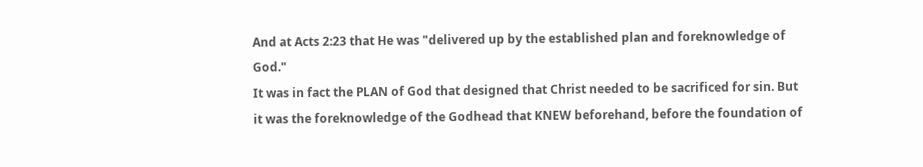And at Acts 2:23 that He was "delivered up by the established plan and foreknowledge of God."
It was in fact the PLAN of God that designed that Christ needed to be sacrificed for sin. But it was the foreknowledge of the Godhead that KNEW beforehand, before the foundation of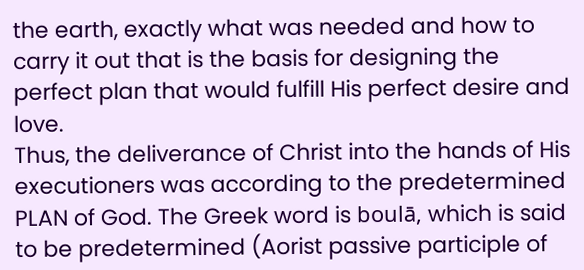the earth, exactly what was needed and how to carry it out that is the basis for designing the perfect plan that would fulfill His perfect desire and love.
Thus, the deliverance of Christ into the hands of His executioners was according to the predetermined PLAN of God. The Greek word is boulā, which is said to be predetermined (Aorist passive participle of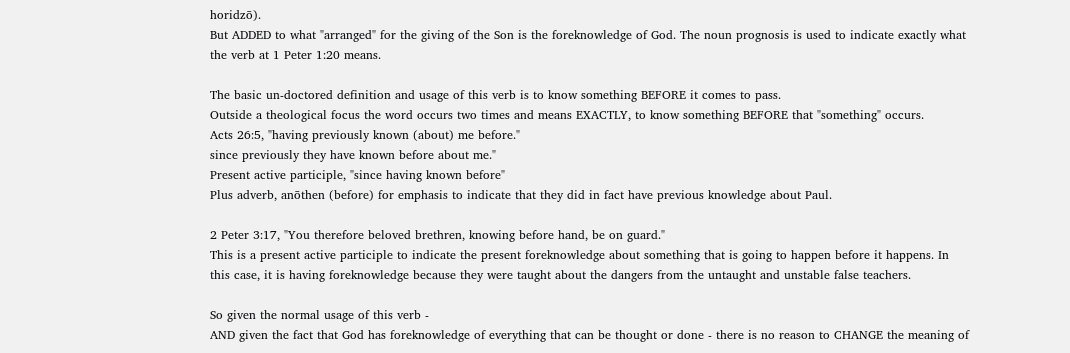horidzō).
But ADDED to what "arranged" for the giving of the Son is the foreknowledge of God. The noun prognosis is used to indicate exactly what the verb at 1 Peter 1:20 means.

The basic un-doctored definition and usage of this verb is to know something BEFORE it comes to pass.
Outside a theological focus the word occurs two times and means EXACTLY, to know something BEFORE that "something" occurs.
Acts 26:5, "having previously known (about) me before."
since previously they have known before about me."
Present active participle, "since having known before"
Plus adverb, anōthen (before) for emphasis to indicate that they did in fact have previous knowledge about Paul.

2 Peter 3:17, "You therefore beloved brethren, knowing before hand, be on guard."
This is a present active participle to indicate the present foreknowledge about something that is going to happen before it happens. In this case, it is having foreknowledge because they were taught about the dangers from the untaught and unstable false teachers.

So given the normal usage of this verb -
AND given the fact that God has foreknowledge of everything that can be thought or done - there is no reason to CHANGE the meaning of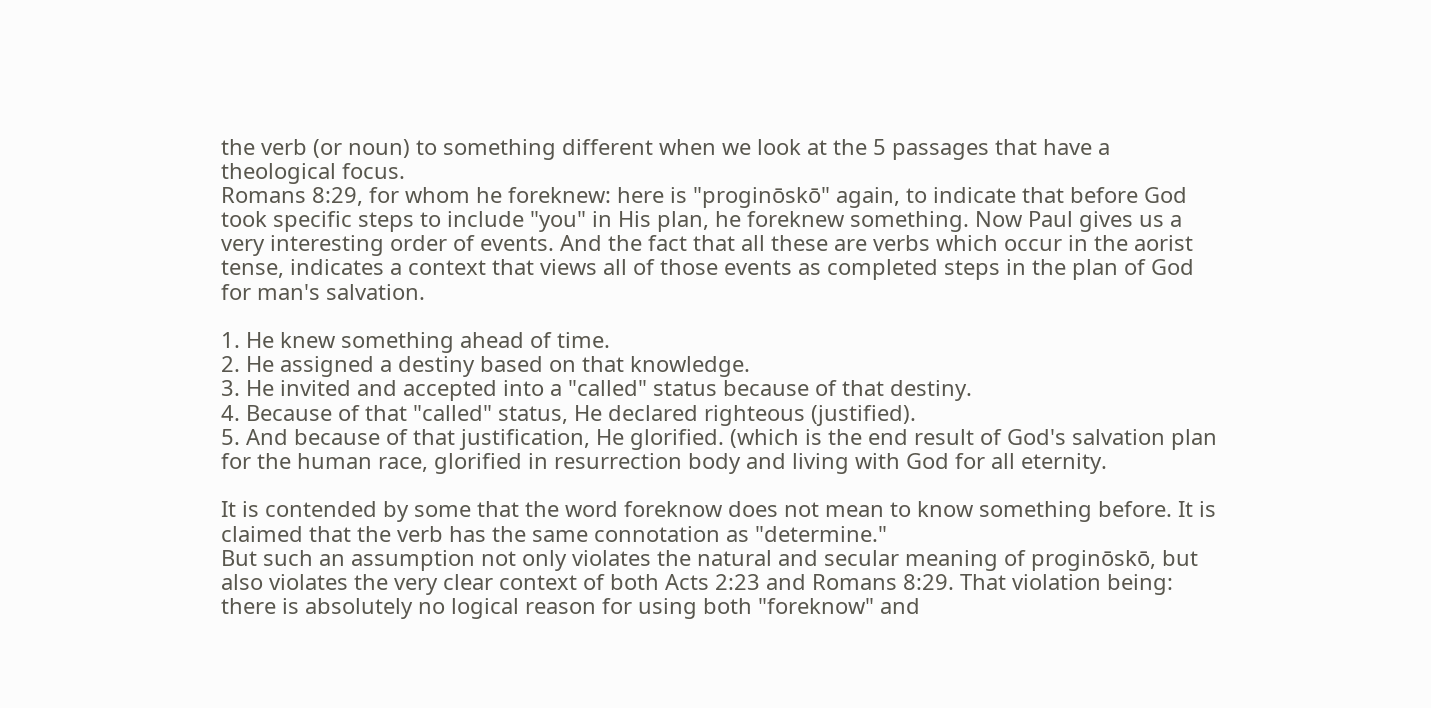the verb (or noun) to something different when we look at the 5 passages that have a theological focus.
Romans 8:29, for whom he foreknew: here is "proginōskō" again, to indicate that before God took specific steps to include "you" in His plan, he foreknew something. Now Paul gives us a very interesting order of events. And the fact that all these are verbs which occur in the aorist tense, indicates a context that views all of those events as completed steps in the plan of God for man's salvation.

1. He knew something ahead of time.
2. He assigned a destiny based on that knowledge.
3. He invited and accepted into a "called" status because of that destiny.
4. Because of that "called" status, He declared righteous (justified).
5. And because of that justification, He glorified. (which is the end result of God's salvation plan for the human race, glorified in resurrection body and living with God for all eternity.

It is contended by some that the word foreknow does not mean to know something before. It is claimed that the verb has the same connotation as "determine."
But such an assumption not only violates the natural and secular meaning of proginōskō, but also violates the very clear context of both Acts 2:23 and Romans 8:29. That violation being: there is absolutely no logical reason for using both "foreknow" and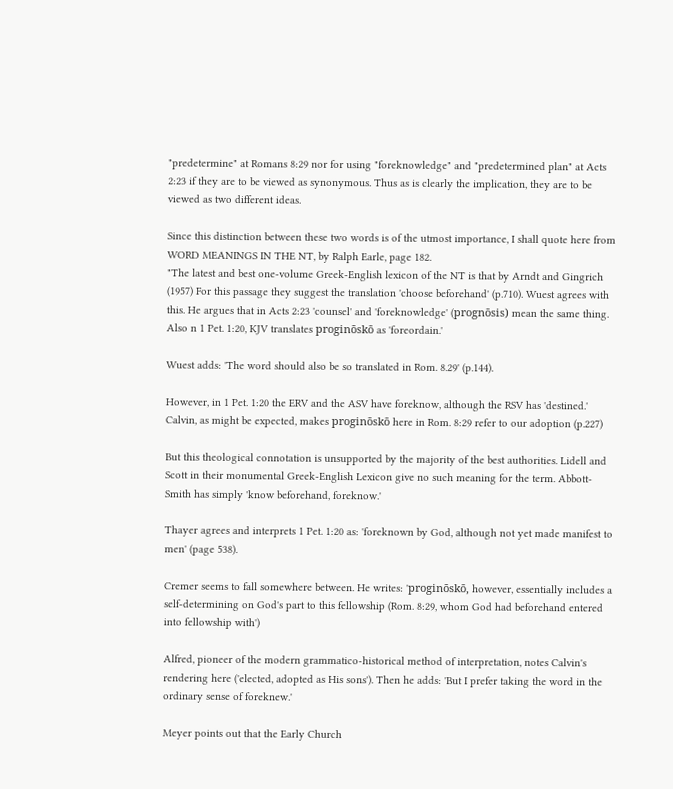"predetermine" at Romans 8:29 nor for using "foreknowledge" and "predetermined plan" at Acts 2:23 if they are to be viewed as synonymous. Thus as is clearly the implication, they are to be viewed as two different ideas.

Since this distinction between these two words is of the utmost importance, I shall quote here from WORD MEANINGS IN THE NT, by Ralph Earle, page 182.
"The latest and best one-volume Greek-English lexicon of the NT is that by Arndt and Gingrich (1957) For this passage they suggest the translation 'choose beforehand' (p.710). Wuest agrees with this. He argues that in Acts 2:23 'counsel' and 'foreknowledge' (prognōsis) mean the same thing. Also n 1 Pet. 1:20, KJV translates proginōskō as 'foreordain.'

Wuest adds: 'The word should also be so translated in Rom. 8.29' (p.144).

However, in 1 Pet. 1:20 the ERV and the ASV have foreknow, although the RSV has 'destined.' Calvin, as might be expected, makes proginōskō here in Rom. 8:29 refer to our adoption (p.227)

But this theological connotation is unsupported by the majority of the best authorities. Lidell and Scott in their monumental Greek-English Lexicon give no such meaning for the term. Abbott-Smith has simply 'know beforehand, foreknow.'

Thayer agrees and interprets 1 Pet. 1:20 as: 'foreknown by God, although not yet made manifest to men' (page 538).

Cremer seems to fall somewhere between. He writes: 'proginōskō, however, essentially includes a self-determining on God's part to this fellowship (Rom. 8:29, whom God had beforehand entered into fellowship with')

Alfred, pioneer of the modern grammatico-historical method of interpretation, notes Calvin's rendering here ('elected, adopted as His sons'). Then he adds: 'But I prefer taking the word in the ordinary sense of foreknew.'

Meyer points out that the Early Church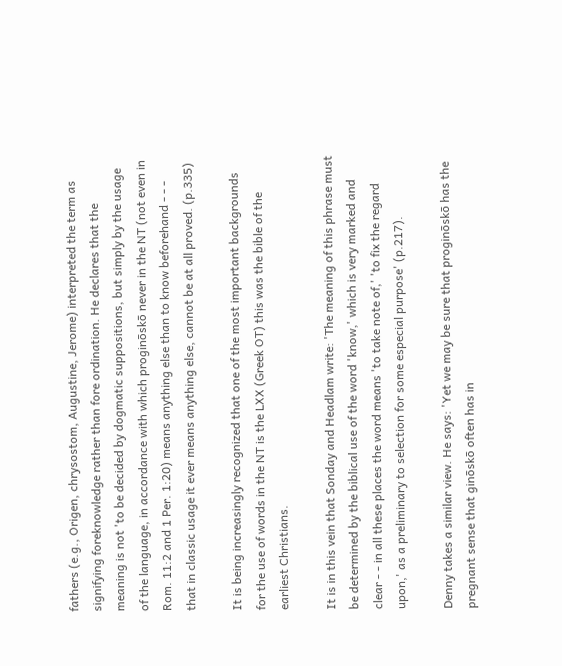fathers (e.g., Origen, chrysostom, Augustine, Jerome) interpreted the term as signifying foreknowledge rather than fore ordination. He declares that the meaning is not 'to be decided by dogmatic suppositions, but simply by the usage of the language, in accordance with which proginōskō never in the NT (not even in Rom. 11:2 and 1 Per. 1:20) means anything else than to know beforehand - - - that in classic usage it ever means anything else, cannot be at all proved. (p.335)

It is being increasingly recognized that one of the most important backgrounds for the use of words in the NT is the LXX (Greek OT) this was the bible of the earliest Christians.

It is in this vein that Sonday and Headlam write: 'The meaning of this phrase must be determined by the biblical use of the word 'know,' which is very marked and clear - - in all these places the word means 'to take note of,' 'to fix the regard upon,' as a preliminary to selection for some especial purpose' (p.217).

Denny takes a similar view. He says: 'Yet we may be sure that proginōskō has the pregnant sense that ginōskō often has in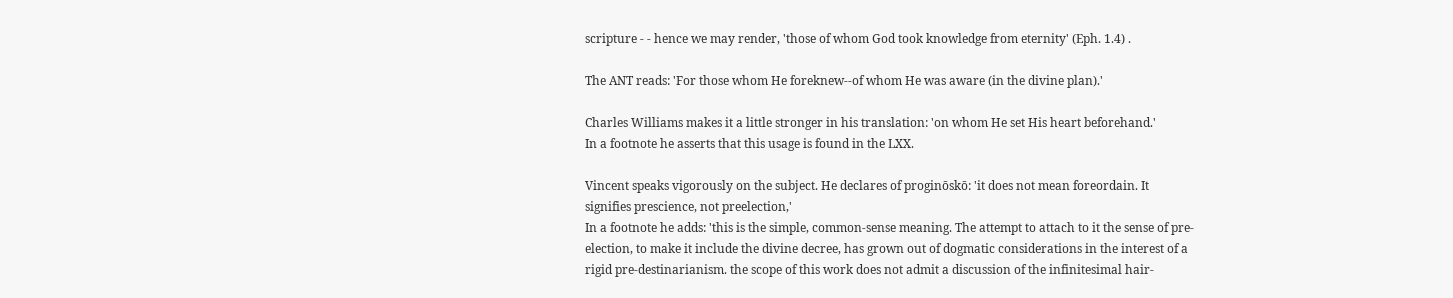scripture - - hence we may render, 'those of whom God took knowledge from eternity' (Eph. 1.4) .

The ANT reads: 'For those whom He foreknew--of whom He was aware (in the divine plan).'

Charles Williams makes it a little stronger in his translation: 'on whom He set His heart beforehand.'
In a footnote he asserts that this usage is found in the LXX.

Vincent speaks vigorously on the subject. He declares of proginōskō: 'it does not mean foreordain. It signifies prescience, not preelection,'
In a footnote he adds: 'this is the simple, common-sense meaning. The attempt to attach to it the sense of pre-election, to make it include the divine decree, has grown out of dogmatic considerations in the interest of a rigid pre-destinarianism. the scope of this work does not admit a discussion of the infinitesimal hair-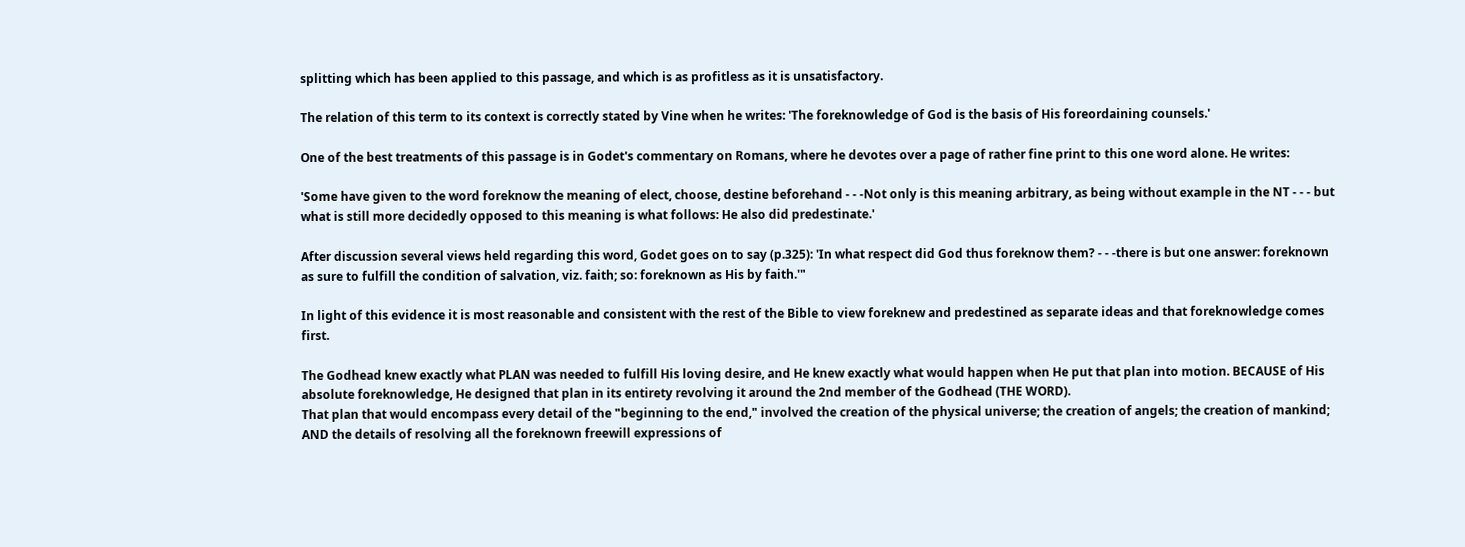splitting which has been applied to this passage, and which is as profitless as it is unsatisfactory.

The relation of this term to its context is correctly stated by Vine when he writes: 'The foreknowledge of God is the basis of His foreordaining counsels.'

One of the best treatments of this passage is in Godet's commentary on Romans, where he devotes over a page of rather fine print to this one word alone. He writes:

'Some have given to the word foreknow the meaning of elect, choose, destine beforehand - - -Not only is this meaning arbitrary, as being without example in the NT - - - but what is still more decidedly opposed to this meaning is what follows: He also did predestinate.'

After discussion several views held regarding this word, Godet goes on to say (p.325): 'In what respect did God thus foreknow them? - - -there is but one answer: foreknown as sure to fulfill the condition of salvation, viz. faith; so: foreknown as His by faith.'"

In light of this evidence it is most reasonable and consistent with the rest of the Bible to view foreknew and predestined as separate ideas and that foreknowledge comes first.

The Godhead knew exactly what PLAN was needed to fulfill His loving desire, and He knew exactly what would happen when He put that plan into motion. BECAUSE of His absolute foreknowledge, He designed that plan in its entirety revolving it around the 2nd member of the Godhead (THE WORD).
That plan that would encompass every detail of the "beginning to the end," involved the creation of the physical universe; the creation of angels; the creation of mankind; AND the details of resolving all the foreknown freewill expressions of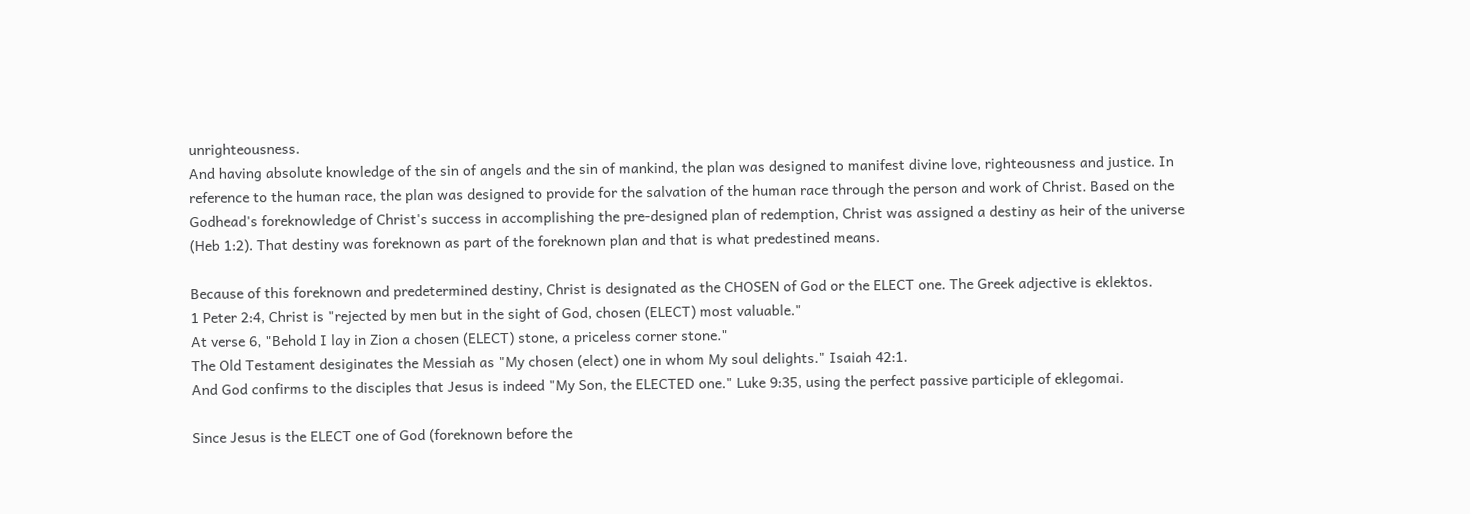unrighteousness.
And having absolute knowledge of the sin of angels and the sin of mankind, the plan was designed to manifest divine love, righteousness and justice. In reference to the human race, the plan was designed to provide for the salvation of the human race through the person and work of Christ. Based on the Godhead's foreknowledge of Christ's success in accomplishing the pre-designed plan of redemption, Christ was assigned a destiny as heir of the universe (Heb 1:2). That destiny was foreknown as part of the foreknown plan and that is what predestined means.

Because of this foreknown and predetermined destiny, Christ is designated as the CHOSEN of God or the ELECT one. The Greek adjective is eklektos.
1 Peter 2:4, Christ is "rejected by men but in the sight of God, chosen (ELECT) most valuable."
At verse 6, "Behold I lay in Zion a chosen (ELECT) stone, a priceless corner stone."
The Old Testament desiginates the Messiah as "My chosen (elect) one in whom My soul delights." Isaiah 42:1.
And God confirms to the disciples that Jesus is indeed "My Son, the ELECTED one." Luke 9:35, using the perfect passive participle of eklegomai.

Since Jesus is the ELECT one of God (foreknown before the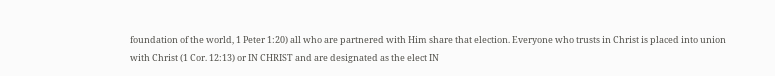foundation of the world, 1 Peter 1:20) all who are partnered with Him share that election. Everyone who trusts in Christ is placed into union with Christ (1 Cor. 12:13) or IN CHRIST and are designated as the elect IN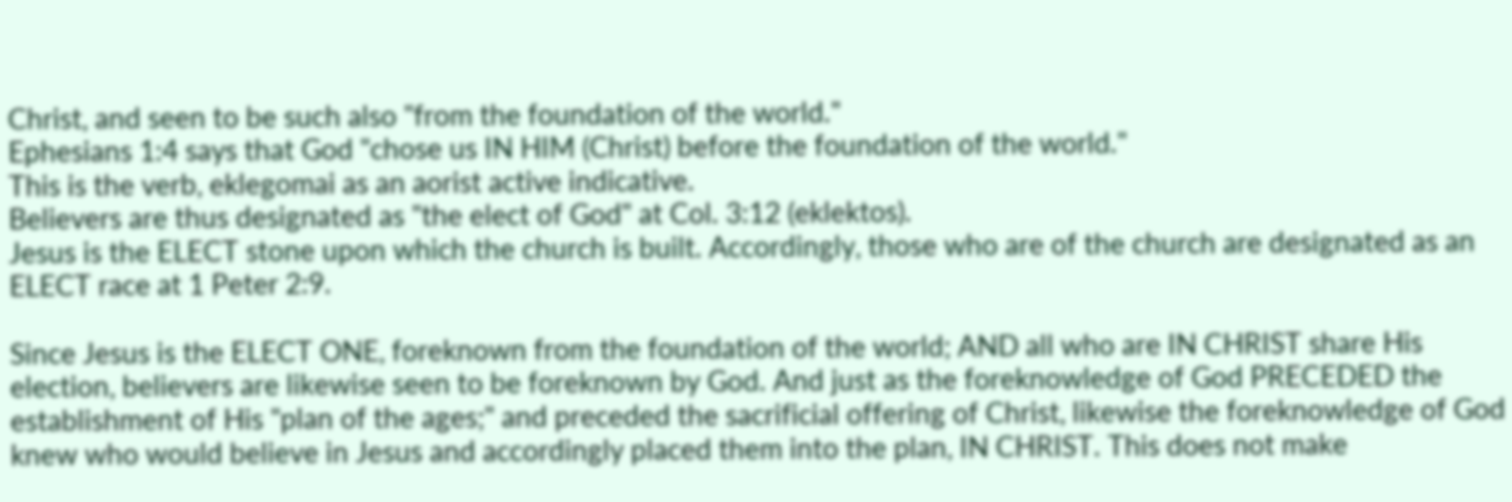Christ, and seen to be such also "from the foundation of the world."
Ephesians 1:4 says that God "chose us IN HIM (Christ) before the foundation of the world."
This is the verb, eklegomai as an aorist active indicative.
Believers are thus designated as "the elect of God" at Col. 3:12 (eklektos).
Jesus is the ELECT stone upon which the church is built. Accordingly, those who are of the church are designated as an ELECT race at 1 Peter 2:9.

Since Jesus is the ELECT ONE, foreknown from the foundation of the world; AND all who are IN CHRIST share His election, believers are likewise seen to be foreknown by God. And just as the foreknowledge of God PRECEDED the establishment of His "plan of the ages;" and preceded the sacrificial offering of Christ, likewise the foreknowledge of God knew who would believe in Jesus and accordingly placed them into the plan, IN CHRIST. This does not make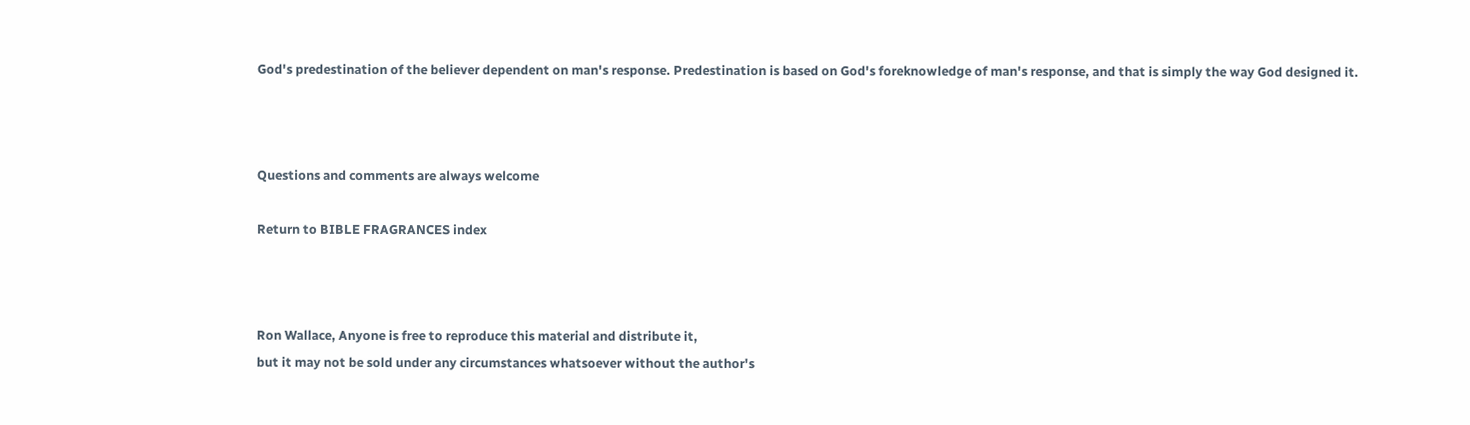God's predestination of the believer dependent on man's response. Predestination is based on God's foreknowledge of man's response, and that is simply the way God designed it.



Questions and comments are always welcome

Return to BIBLE FRAGRANCES index



Ron Wallace, Anyone is free to reproduce this material and distribute it,
but it may not be sold under any circumstances whatsoever without the author's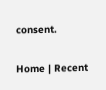consent.


Home | Recent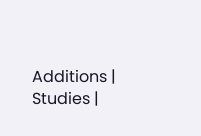Additions | Studies |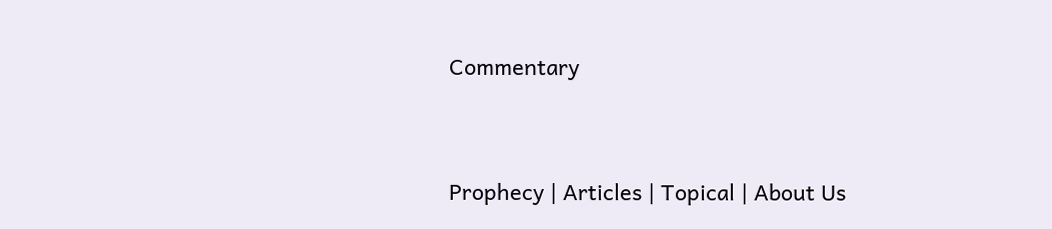Commentary


Prophecy | Articles | Topical | About Us